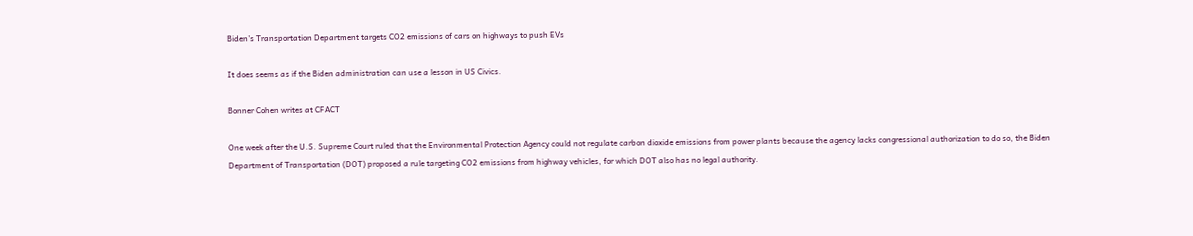Biden’s Transportation Department targets CO2 emissions of cars on highways to push EVs

It does seems as if the Biden administration can use a lesson in US Civics.

Bonner Cohen writes at CFACT

One week after the U.S. Supreme Court ruled that the Environmental Protection Agency could not regulate carbon dioxide emissions from power plants because the agency lacks congressional authorization to do so, the Biden Department of Transportation (DOT) proposed a rule targeting CO2 emissions from highway vehicles, for which DOT also has no legal authority.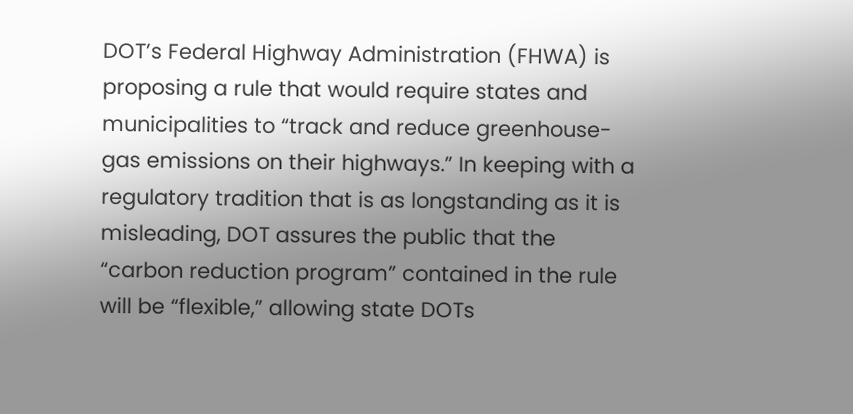DOT’s Federal Highway Administration (FHWA) is proposing a rule that would require states and municipalities to “track and reduce greenhouse-gas emissions on their highways.” In keeping with a regulatory tradition that is as longstanding as it is misleading, DOT assures the public that the “carbon reduction program” contained in the rule will be “flexible,” allowing state DOTs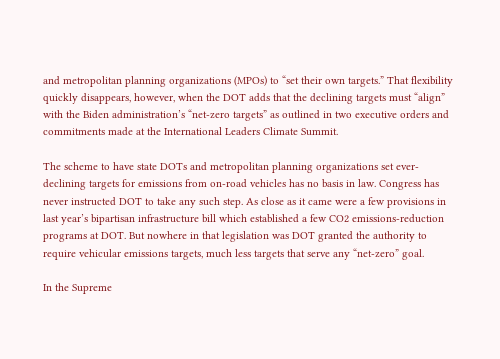and metropolitan planning organizations (MPOs) to “set their own targets.” That flexibility quickly disappears, however, when the DOT adds that the declining targets must “align” with the Biden administration’s “net-zero targets” as outlined in two executive orders and commitments made at the International Leaders Climate Summit.

The scheme to have state DOTs and metropolitan planning organizations set ever-declining targets for emissions from on-road vehicles has no basis in law. Congress has never instructed DOT to take any such step. As close as it came were a few provisions in last year’s bipartisan infrastructure bill which established a few CO2 emissions-reduction programs at DOT. But nowhere in that legislation was DOT granted the authority to require vehicular emissions targets, much less targets that serve any “net-zero” goal.

In the Supreme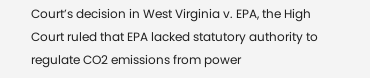Court’s decision in West Virginia v. EPA, the High Court ruled that EPA lacked statutory authority to regulate CO2 emissions from power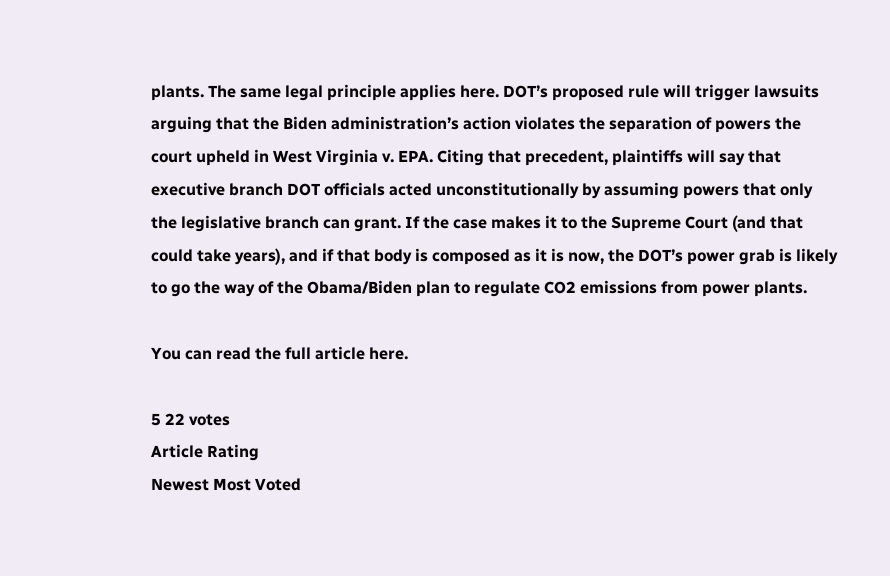plants. The same legal principle applies here. DOT’s proposed rule will trigger lawsuits arguing that the Biden administration’s action violates the separation of powers the court upheld in West Virginia v. EPA. Citing that precedent, plaintiffs will say that executive branch DOT officials acted unconstitutionally by assuming powers that only the legislative branch can grant. If the case makes it to the Supreme Court (and that could take years), and if that body is composed as it is now, the DOT’s power grab is likely to go the way of the Obama/Biden plan to regulate CO2 emissions from power plants.

You can read the full article here.

5 22 votes
Article Rating
Newest Most Voted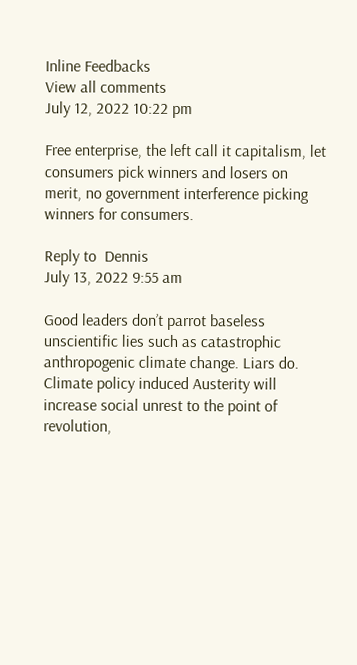Inline Feedbacks
View all comments
July 12, 2022 10:22 pm

Free enterprise, the left call it capitalism, let consumers pick winners and losers on merit, no government interference picking winners for consumers.

Reply to  Dennis
July 13, 2022 9:55 am

Good leaders don’t parrot baseless unscientific lies such as catastrophic anthropogenic climate change. Liars do. Climate policy induced Austerity will increase social unrest to the point of revolution,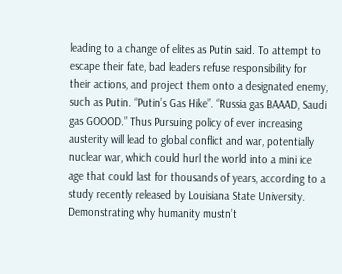leading to a change of elites as Putin said. To attempt to escape their fate, bad leaders refuse responsibility for their actions, and project them onto a designated enemy, such as Putin. “Putin’s Gas Hike”. “Russia gas BAAAD, Saudi gas GOOOD.” Thus Pursuing policy of ever increasing austerity will lead to global conflict and war, potentially nuclear war, which could hurl the world into a mini ice age that could last for thousands of years, according to a study recently released by Louisiana State University. Demonstrating why humanity mustn’t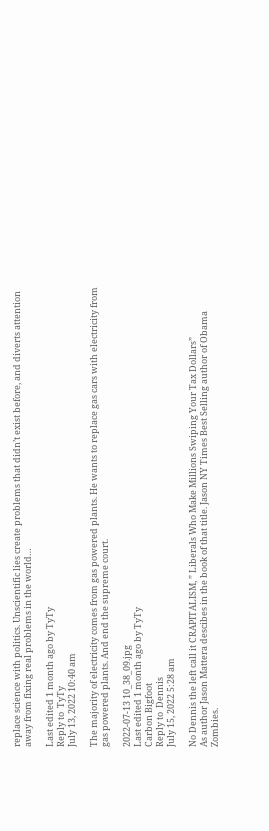replace science with politics. Unscientific lies create problems that didn’t exist before, and diverts attention away from fixing real problems in the world…

Last edited 1 month ago by TyTy
Reply to  TyTy
July 13, 2022 10:40 am

The majority of electricity comes from gas powered plants. He wants to replace gas cars with electricity from gas powered plants. And end the supreme court.

2022-07-13 10_38_09.jpg
Last edited 1 month ago by TyTy
Carbon Bigfoot
Reply to  Dennis
July 15, 2022 5:28 am

No Dennis the left call it CRAPITALISM, ” Liberals Who Make Millions Swiping Your Tax Dollars”
As author Jason Mattera descibes in the book of that title. Jason NY Times Best Selling author of Obama Zombies.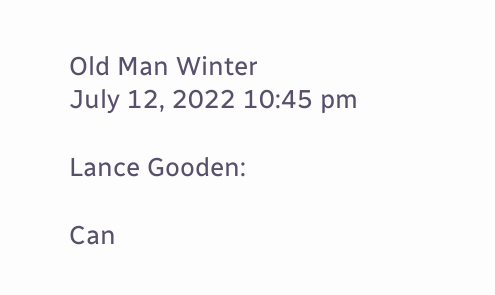Old Man Winter
July 12, 2022 10:45 pm

Lance Gooden:

Can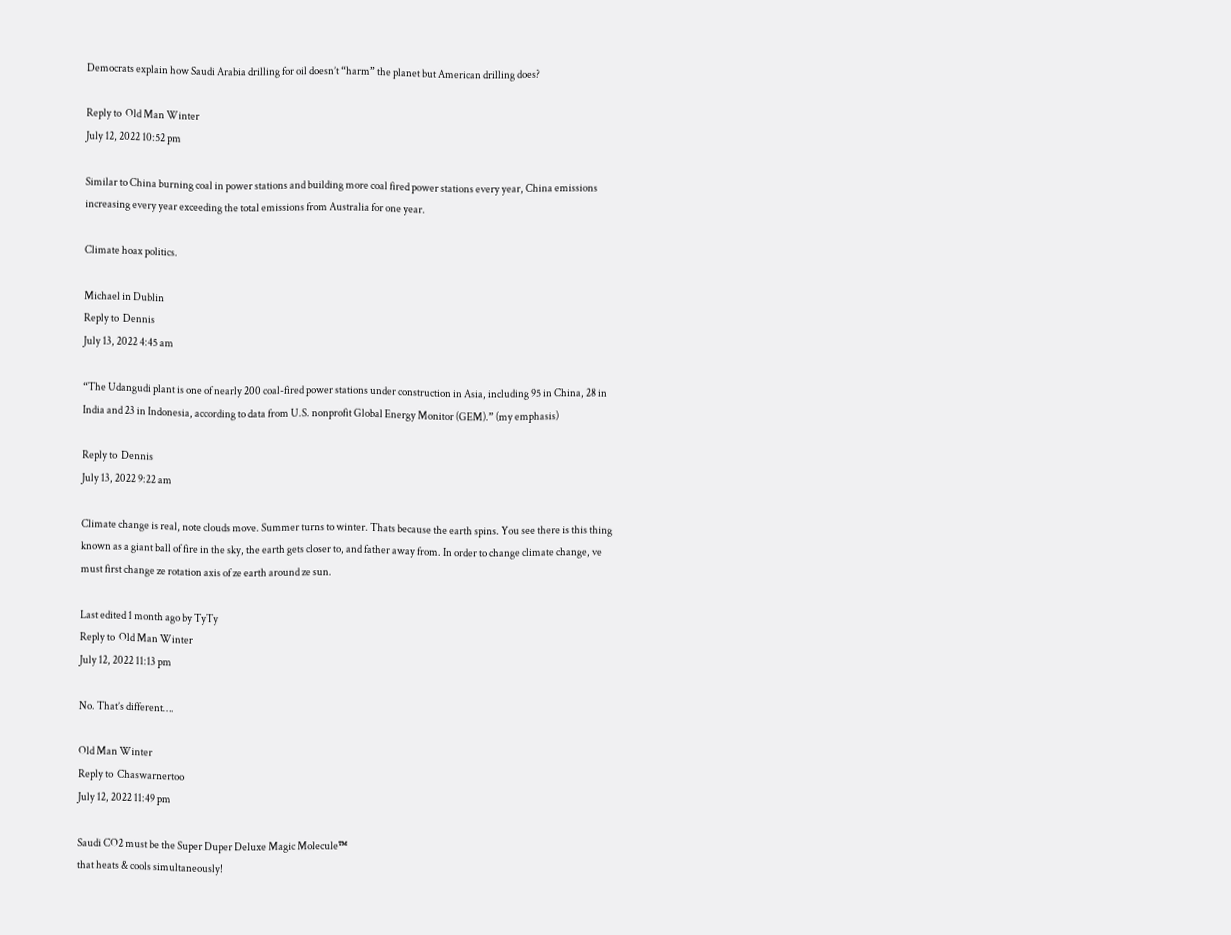Democrats explain how Saudi Arabia drilling for oil doesn’t “harm” the planet but American drilling does?

Reply to  Old Man Winter
July 12, 2022 10:52 pm

Similar to China burning coal in power stations and building more coal fired power stations every year, China emissions increasing every year exceeding the total emissions from Australia for one year.

Climate hoax politics.

Michael in Dublin
Reply to  Dennis
July 13, 2022 4:45 am

“The Udangudi plant is one of nearly 200 coal-fired power stations under construction in Asia, including 95 in China, 28 in India and 23 in Indonesia, according to data from U.S. nonprofit Global Energy Monitor (GEM).” (my emphasis)

Reply to  Dennis
July 13, 2022 9:22 am

Climate change is real, note clouds move. Summer turns to winter. Thats because the earth spins. You see there is this thing known as a giant ball of fire in the sky, the earth gets closer to, and father away from. In order to change climate change, ve must first change ze rotation axis of ze earth around ze sun.

Last edited 1 month ago by TyTy
Reply to  Old Man Winter
July 12, 2022 11:13 pm

No. That’s different….

Old Man Winter
Reply to  Chaswarnertoo
July 12, 2022 11:49 pm

Saudi CO2 must be the Super Duper Deluxe Magic Molecule™
that heats & cools simultaneously!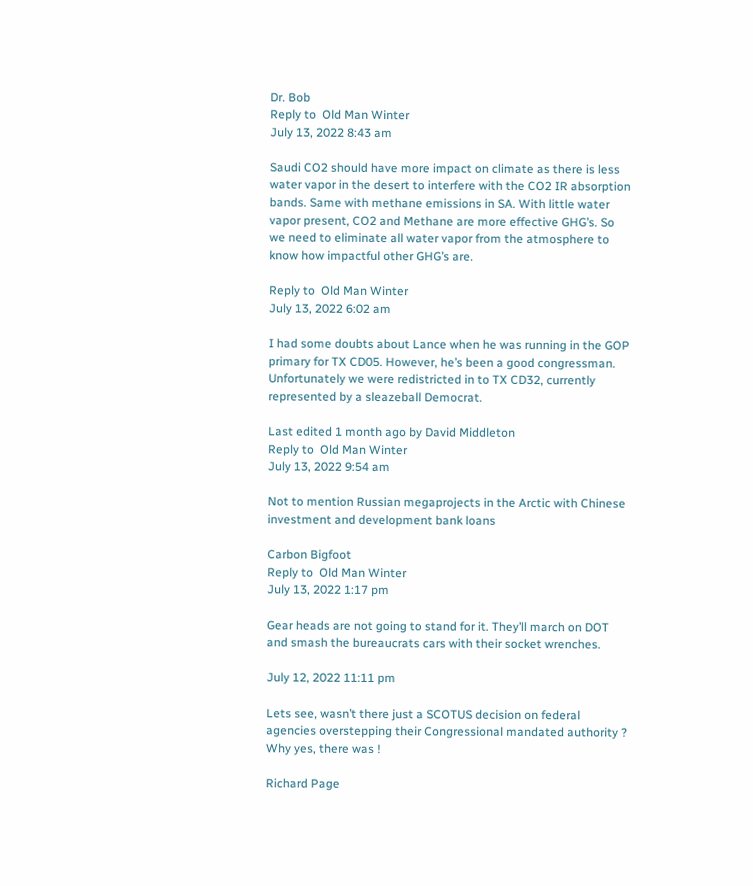Dr. Bob
Reply to  Old Man Winter
July 13, 2022 8:43 am

Saudi CO2 should have more impact on climate as there is less water vapor in the desert to interfere with the CO2 IR absorption bands. Same with methane emissions in SA. With little water vapor present, CO2 and Methane are more effective GHG’s. So we need to eliminate all water vapor from the atmosphere to know how impactful other GHG’s are.

Reply to  Old Man Winter
July 13, 2022 6:02 am

I had some doubts about Lance when he was running in the GOP primary for TX CD05. However, he’s been a good congressman. Unfortunately we were redistricted in to TX CD32, currently represented by a sleazeball Democrat.

Last edited 1 month ago by David Middleton
Reply to  Old Man Winter
July 13, 2022 9:54 am

Not to mention Russian megaprojects in the Arctic with Chinese investment and development bank loans

Carbon Bigfoot
Reply to  Old Man Winter
July 13, 2022 1:17 pm

Gear heads are not going to stand for it. They’ll march on DOT and smash the bureaucrats cars with their socket wrenches.

July 12, 2022 11:11 pm

Lets see, wasn’t there just a SCOTUS decision on federal agencies overstepping their Congressional mandated authority ? Why yes, there was !

Richard Page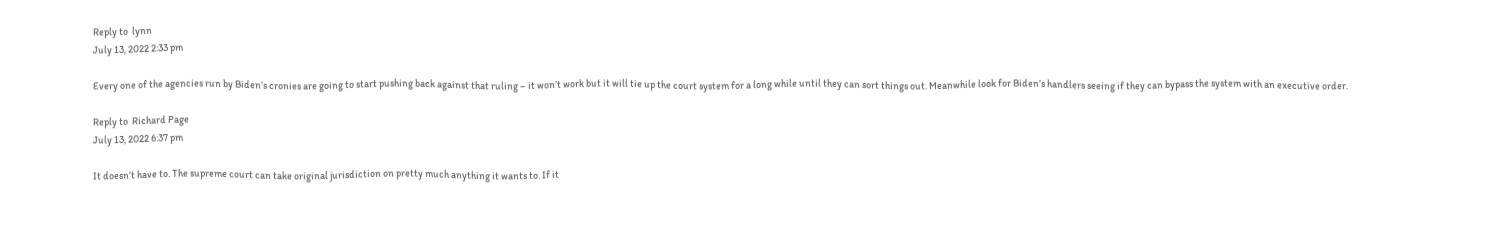Reply to  lynn
July 13, 2022 2:33 pm

Every one of the agencies run by Biden’s cronies are going to start pushing back against that ruling – it won’t work but it will tie up the court system for a long while until they can sort things out. Meanwhile look for Biden’s handlers seeing if they can bypass the system with an executive order.

Reply to  Richard Page
July 13, 2022 6:37 pm

It doesn’t have to. The supreme court can take original jurisdiction on pretty much anything it wants to. If it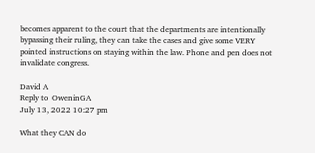becomes apparent to the court that the departments are intentionally bypassing their ruling, they can take the cases and give some VERY pointed instructions on staying within the law. Phone and pen does not invalidate congress.

David A
Reply to  OweninGA
July 13, 2022 10:27 pm

What they CAN do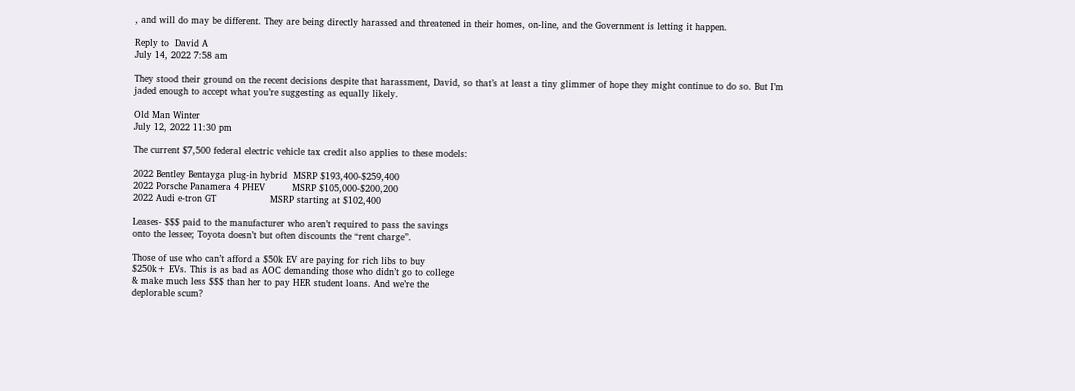, and will do may be different. They are being directly harassed and threatened in their homes, on-line, and the Government is letting it happen.

Reply to  David A
July 14, 2022 7:58 am

They stood their ground on the recent decisions despite that harassment, David, so that’s at least a tiny glimmer of hope they might continue to do so. But I’m jaded enough to accept what you’re suggesting as equally likely.

Old Man Winter
July 12, 2022 11:30 pm

The current $7,500 federal electric vehicle tax credit also applies to these models:

2022 Bentley Bentayga plug-in hybrid  MSRP $193,400-$259,400
2022 Porsche Panamera 4 PHEV         MSRP $105,000-$200,200
2022 Audi e-tron GT                  MSRP starting at $102,400

Leases- $$$ paid to the manufacturer who aren’t required to pass the savings
onto the lessee; Toyota doesn’t but often discounts the “rent charge”.

Those of use who can’t afford a $50k EV are paying for rich libs to buy
$250k+ EVs. This is as bad as AOC demanding those who didn’t go to college
& make much less $$$ than her to pay HER student loans. And we’re the
deplorable scum?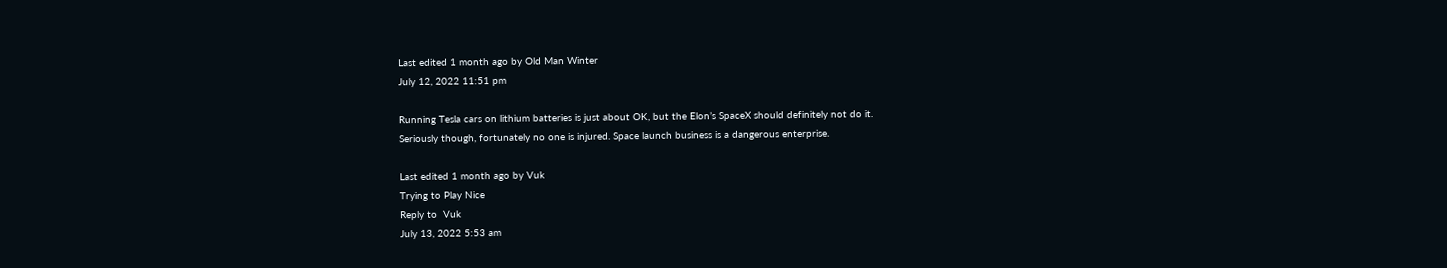Last edited 1 month ago by Old Man Winter
July 12, 2022 11:51 pm

Running Tesla cars on lithium batteries is just about OK, but the Elon’s SpaceX should definitely not do it.
Seriously though, fortunately no one is injured. Space launch business is a dangerous enterprise.

Last edited 1 month ago by Vuk
Trying to Play Nice
Reply to  Vuk
July 13, 2022 5:53 am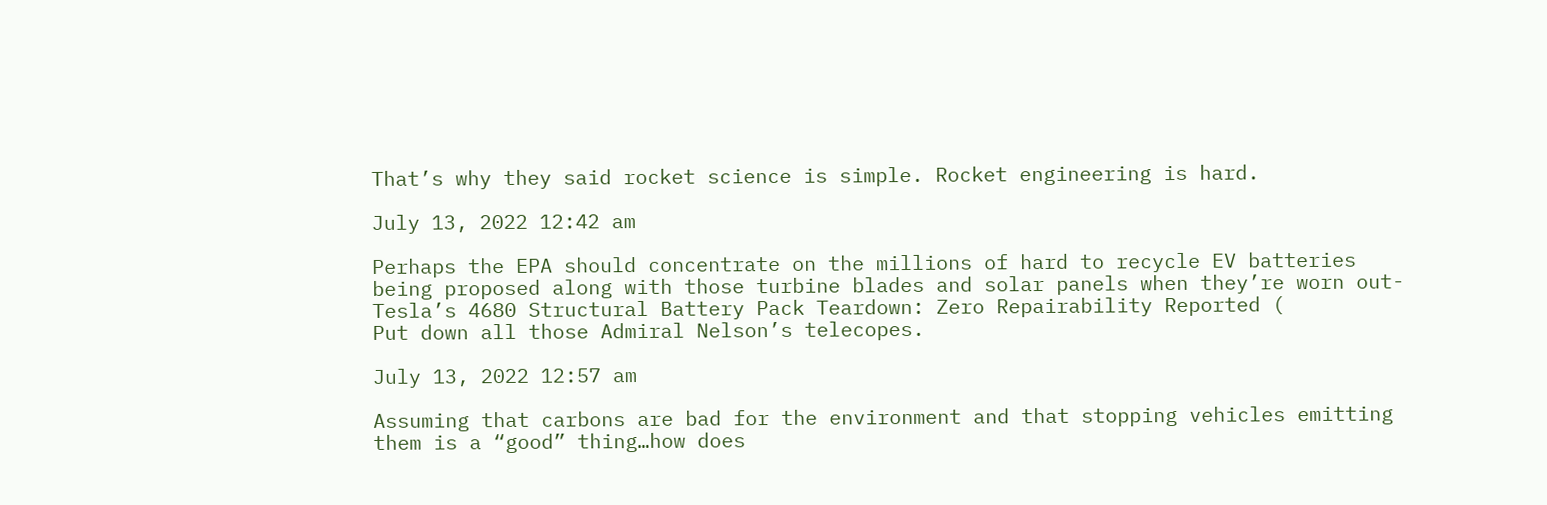That’s why they said rocket science is simple. Rocket engineering is hard.

July 13, 2022 12:42 am

Perhaps the EPA should concentrate on the millions of hard to recycle EV batteries being proposed along with those turbine blades and solar panels when they’re worn out-
Tesla’s 4680 Structural Battery Pack Teardown: Zero Repairability Reported (
Put down all those Admiral Nelson’s telecopes.

July 13, 2022 12:57 am

Assuming that carbons are bad for the environment and that stopping vehicles emitting them is a “good” thing…how does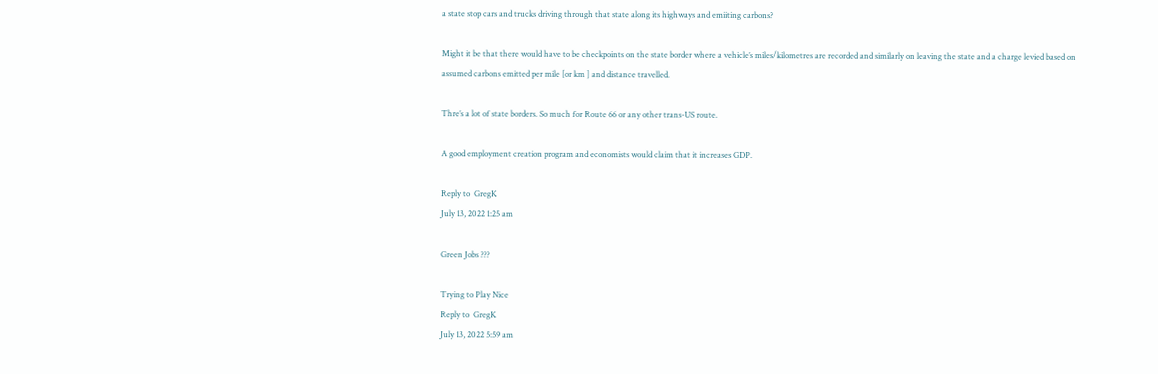a state stop cars and trucks driving through that state along its highways and emiiting carbons?

Might it be that there would have to be checkpoints on the state border where a vehicle’s miles/kilometres are recorded and similarly on leaving the state and a charge levied based on assumed carbons emitted per mile [or km ] and distance travelled.

Thre’s a lot of state borders. So much for Route 66 or any other trans-US route.

A good employment creation program and economists would claim that it increases GDP.

Reply to  GregK
July 13, 2022 1:25 am

Green Jobs ???

Trying to Play Nice
Reply to  GregK
July 13, 2022 5:59 am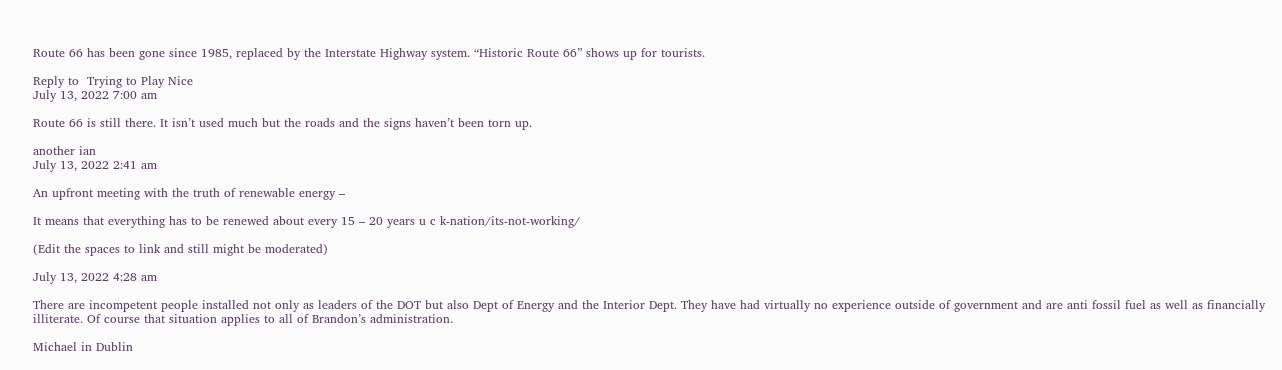Route 66 has been gone since 1985, replaced by the Interstate Highway system. “Historic Route 66” shows up for tourists.

Reply to  Trying to Play Nice
July 13, 2022 7:00 am

Route 66 is still there. It isn’t used much but the roads and the signs haven’t been torn up.

another ian
July 13, 2022 2:41 am

An upfront meeting with the truth of renewable energy –

It means that everything has to be renewed about every 15 – 20 years u c k-nation/its-not-working/

(Edit the spaces to link and still might be moderated)

July 13, 2022 4:28 am

There are incompetent people installed not only as leaders of the DOT but also Dept of Energy and the Interior Dept. They have had virtually no experience outside of government and are anti fossil fuel as well as financially illiterate. Of course that situation applies to all of Brandon’s administration.

Michael in Dublin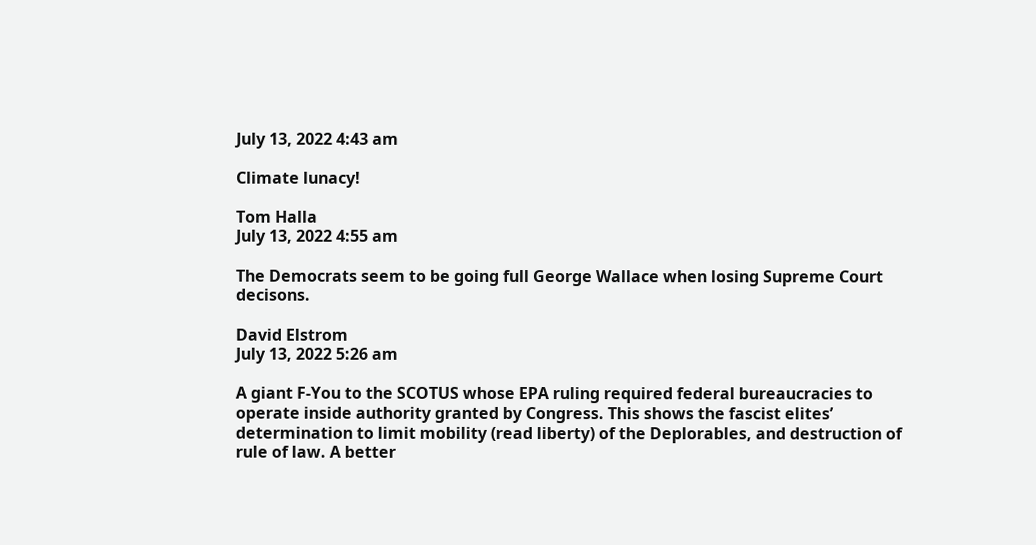July 13, 2022 4:43 am

Climate lunacy!

Tom Halla
July 13, 2022 4:55 am

The Democrats seem to be going full George Wallace when losing Supreme Court decisons.

David Elstrom
July 13, 2022 5:26 am

A giant F-You to the SCOTUS whose EPA ruling required federal bureaucracies to operate inside authority granted by Congress. This shows the fascist elites’ determination to limit mobility (read liberty) of the Deplorables, and destruction of rule of law. A better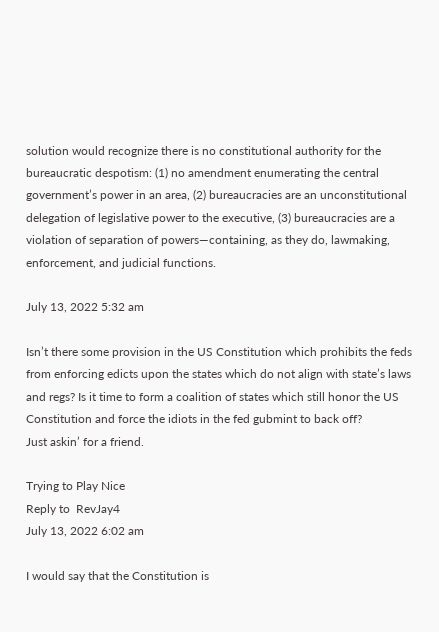solution would recognize there is no constitutional authority for the bureaucratic despotism: (1) no amendment enumerating the central government’s power in an area, (2) bureaucracies are an unconstitutional delegation of legislative power to the executive, (3) bureaucracies are a violation of separation of powers—containing, as they do, lawmaking, enforcement, and judicial functions.

July 13, 2022 5:32 am

Isn’t there some provision in the US Constitution which prohibits the feds from enforcing edicts upon the states which do not align with state’s laws and regs? Is it time to form a coalition of states which still honor the US Constitution and force the idiots in the fed gubmint to back off?
Just askin’ for a friend.

Trying to Play Nice
Reply to  RevJay4
July 13, 2022 6:02 am

I would say that the Constitution is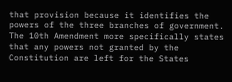that provision because it identifies the powers of the three branches of government. The 10th Amendment more specifically states that any powers not granted by the Constitution are left for the States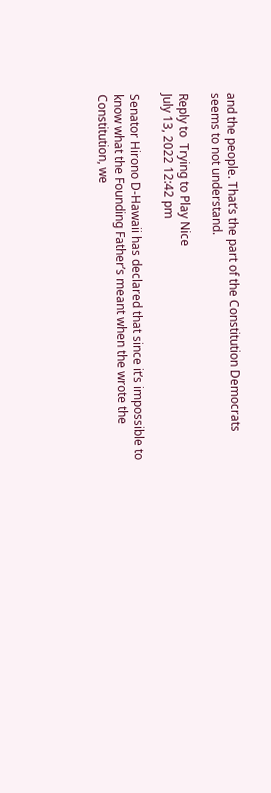and the people. That’s the part of the Constitution Democrats seems to not understand.

Reply to  Trying to Play Nice
July 13, 2022 12:42 pm

Senator Hirono D-Hawaii has declared that since it’s impossible to know what the Founding Father’s meant when the wrote the Constitution, we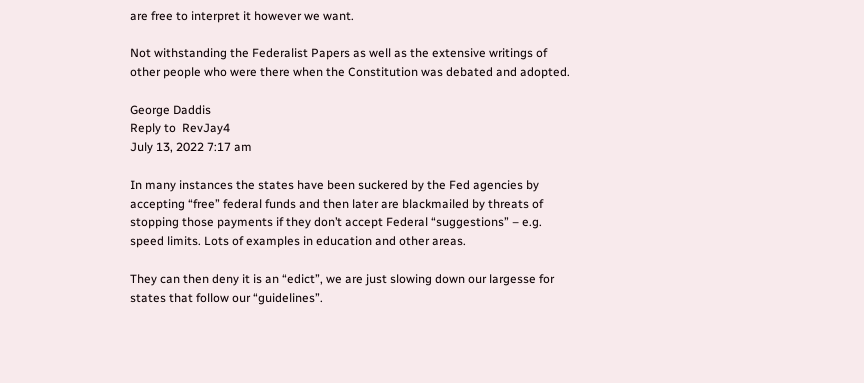are free to interpret it however we want.

Not withstanding the Federalist Papers as well as the extensive writings of other people who were there when the Constitution was debated and adopted.

George Daddis
Reply to  RevJay4
July 13, 2022 7:17 am

In many instances the states have been suckered by the Fed agencies by accepting “free” federal funds and then later are blackmailed by threats of stopping those payments if they don’t accept Federal “suggestions” – e.g. speed limits. Lots of examples in education and other areas.

They can then deny it is an “edict”, we are just slowing down our largesse for states that follow our “guidelines”.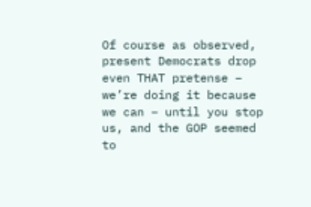Of course as observed, present Democrats drop even THAT pretense – we’re doing it because we can – until you stop us, and the GOP seemed to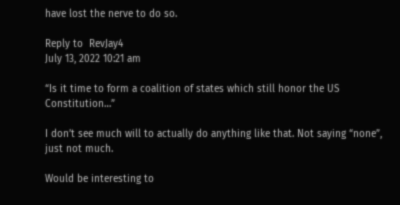have lost the nerve to do so.

Reply to  RevJay4
July 13, 2022 10:21 am

“Is it time to form a coalition of states which still honor the US Constitution…”

I don’t see much will to actually do anything like that. Not saying “none”, just not much.

Would be interesting to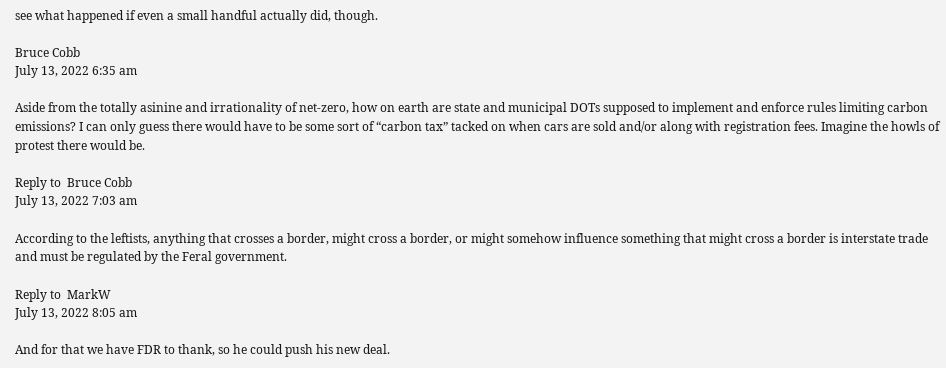see what happened if even a small handful actually did, though.

Bruce Cobb
July 13, 2022 6:35 am

Aside from the totally asinine and irrationality of net-zero, how on earth are state and municipal DOTs supposed to implement and enforce rules limiting carbon emissions? I can only guess there would have to be some sort of “carbon tax” tacked on when cars are sold and/or along with registration fees. Imagine the howls of protest there would be.

Reply to  Bruce Cobb
July 13, 2022 7:03 am

According to the leftists, anything that crosses a border, might cross a border, or might somehow influence something that might cross a border is interstate trade and must be regulated by the Feral government.

Reply to  MarkW
July 13, 2022 8:05 am

And for that we have FDR to thank, so he could push his new deal.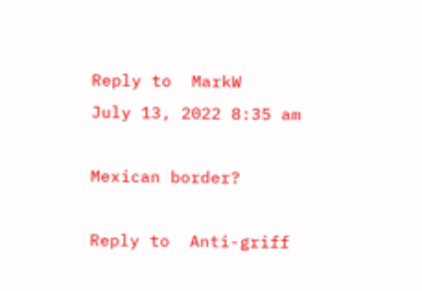Reply to  MarkW
July 13, 2022 8:35 am

Mexican border?

Reply to  Anti-griff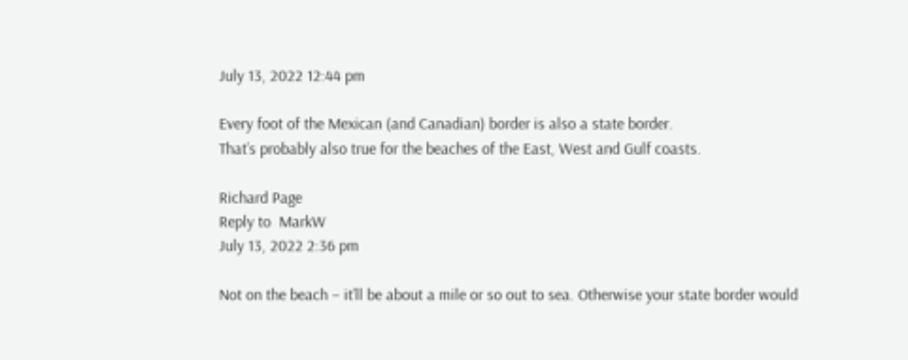July 13, 2022 12:44 pm

Every foot of the Mexican (and Canadian) border is also a state border.
That’s probably also true for the beaches of the East, West and Gulf coasts.

Richard Page
Reply to  MarkW
July 13, 2022 2:36 pm

Not on the beach – it’ll be about a mile or so out to sea. Otherwise your state border would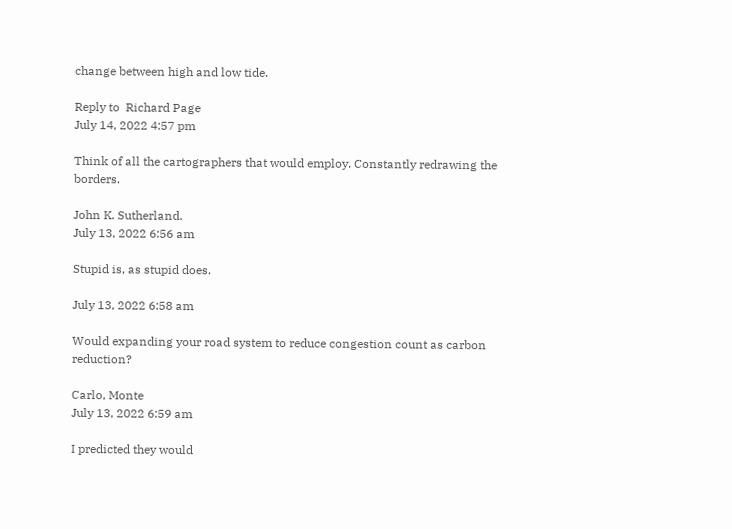change between high and low tide.

Reply to  Richard Page
July 14, 2022 4:57 pm

Think of all the cartographers that would employ. Constantly redrawing the borders.

John K. Sutherland.
July 13, 2022 6:56 am

Stupid is, as stupid does.

July 13, 2022 6:58 am

Would expanding your road system to reduce congestion count as carbon reduction?

Carlo, Monte
July 13, 2022 6:59 am

I predicted they would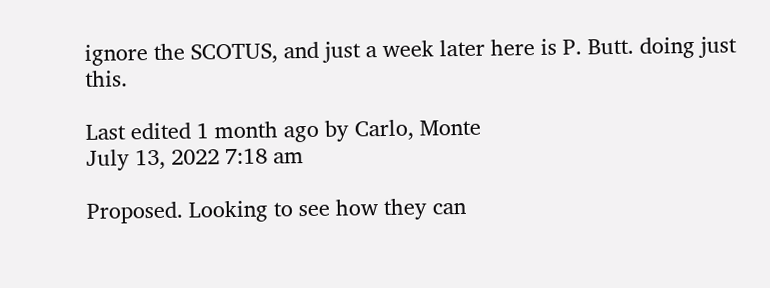ignore the SCOTUS, and just a week later here is P. Butt. doing just this.

Last edited 1 month ago by Carlo, Monte
July 13, 2022 7:18 am

Proposed. Looking to see how they can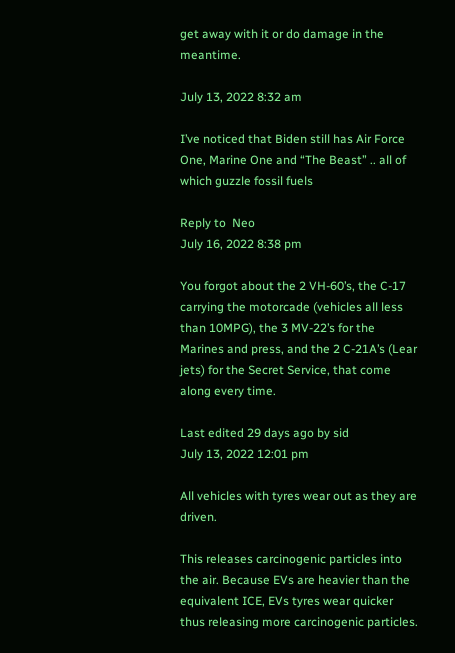get away with it or do damage in the meantime.

July 13, 2022 8:32 am

I’ve noticed that Biden still has Air Force One, Marine One and “The Beast” .. all of which guzzle fossil fuels

Reply to  Neo
July 16, 2022 8:38 pm

You forgot about the 2 VH-60’s, the C-17 carrying the motorcade (vehicles all less than 10MPG), the 3 MV-22’s for the Marines and press, and the 2 C-21A’s (Lear jets) for the Secret Service, that come along every time.

Last edited 29 days ago by sid
July 13, 2022 12:01 pm

All vehicles with tyres wear out as they are driven.

This releases carcinogenic particles into the air. Because EVs are heavier than the equivalent ICE, EVs tyres wear quicker thus releasing more carcinogenic particles.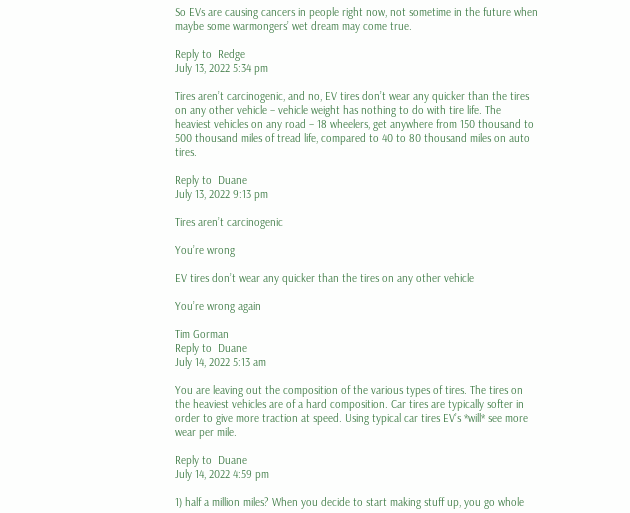So EVs are causing cancers in people right now, not sometime in the future when maybe some warmongers’ wet dream may come true.

Reply to  Redge
July 13, 2022 5:34 pm

Tires aren’t carcinogenic, and no, EV tires don’t wear any quicker than the tires on any other vehicle – vehicle weight has nothing to do with tire life. The heaviest vehicles on any road – 18 wheelers, get anywhere from 150 thousand to 500 thousand miles of tread life, compared to 40 to 80 thousand miles on auto tires.

Reply to  Duane
July 13, 2022 9:13 pm

Tires aren’t carcinogenic

You’re wrong

EV tires don’t wear any quicker than the tires on any other vehicle

You’re wrong again

Tim Gorman
Reply to  Duane
July 14, 2022 5:13 am

You are leaving out the composition of the various types of tires. The tires on the heaviest vehicles are of a hard composition. Car tires are typically softer in order to give more traction at speed. Using typical car tires EV’s *will* see more wear per mile.

Reply to  Duane
July 14, 2022 4:59 pm

1) half a million miles? When you decide to start making stuff up, you go whole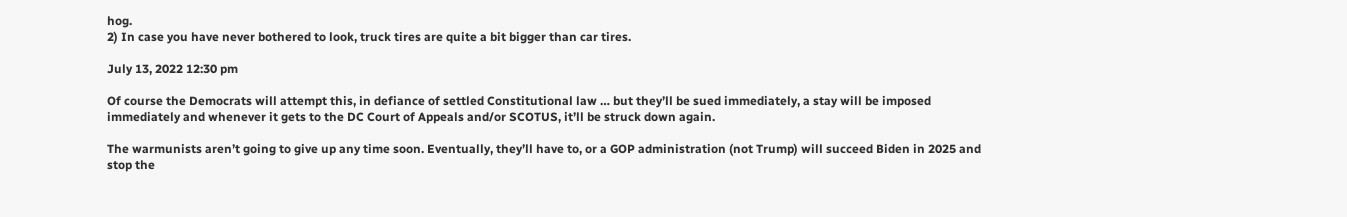hog.
2) In case you have never bothered to look, truck tires are quite a bit bigger than car tires.

July 13, 2022 12:30 pm

Of course the Democrats will attempt this, in defiance of settled Constitutional law … but they’ll be sued immediately, a stay will be imposed immediately and whenever it gets to the DC Court of Appeals and/or SCOTUS, it’ll be struck down again.

The warmunists aren’t going to give up any time soon. Eventually, they’ll have to, or a GOP administration (not Trump) will succeed Biden in 2025 and stop the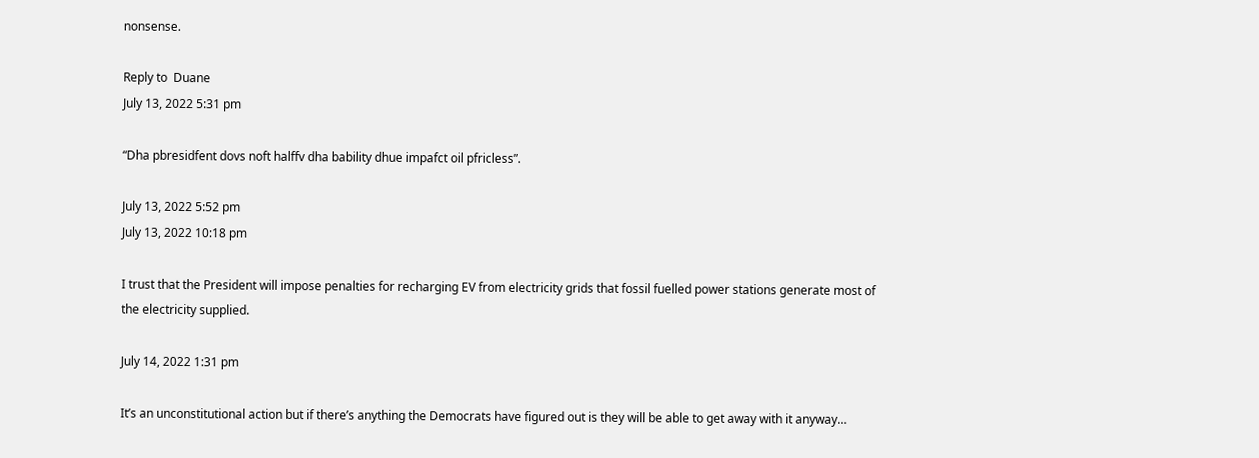nonsense.

Reply to  Duane
July 13, 2022 5:31 pm

“Dha pbresidfent dovs noft halffv dha bability dhue impafct oil pfricless”.

July 13, 2022 5:52 pm
July 13, 2022 10:18 pm

I trust that the President will impose penalties for recharging EV from electricity grids that fossil fuelled power stations generate most of the electricity supplied.

July 14, 2022 1:31 pm

It’s an unconstitutional action but if there’s anything the Democrats have figured out is they will be able to get away with it anyway…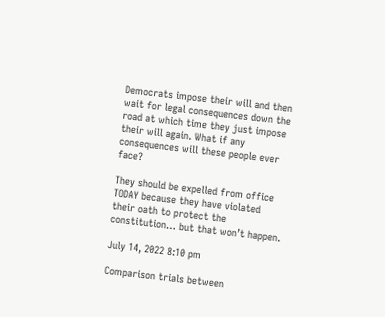Democrats impose their will and then wait for legal consequences down the road at which time they just impose their will again. What if any consequences will these people ever face?

They should be expelled from office TODAY because they have violated their oath to protect the constitution… but that won’t happen.

July 14, 2022 8:10 pm

Comparison trials between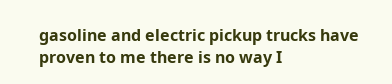gasoline and electric pickup trucks have proven to me there is no way I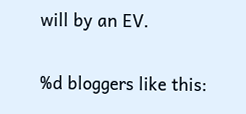will by an EV.

%d bloggers like this: